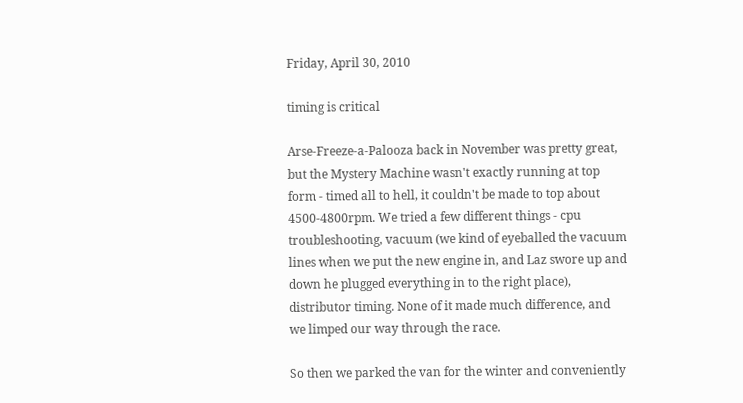Friday, April 30, 2010

timing is critical

Arse-Freeze-a-Palooza back in November was pretty great, but the Mystery Machine wasn't exactly running at top form - timed all to hell, it couldn't be made to top about 4500-4800rpm. We tried a few different things - cpu troubleshooting, vacuum (we kind of eyeballed the vacuum lines when we put the new engine in, and Laz swore up and down he plugged everything in to the right place), distributor timing. None of it made much difference, and we limped our way through the race.

So then we parked the van for the winter and conveniently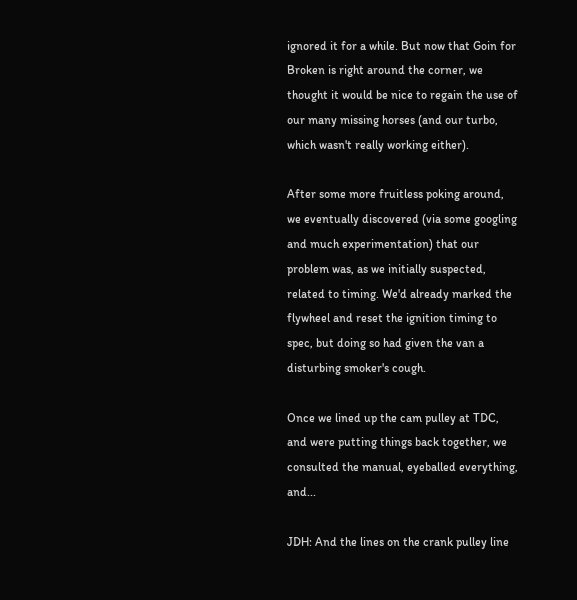ignored it for a while. But now that Goin for Broken is right around the corner, we thought it would be nice to regain the use of our many missing horses (and our turbo, which wasn't really working either).

After some more fruitless poking around, we eventually discovered (via some googling and much experimentation) that our problem was, as we initially suspected, related to timing. We'd already marked the flywheel and reset the ignition timing to spec, but doing so had given the van a disturbing smoker's cough.

Once we lined up the cam pulley at TDC, and were putting things back together, we consulted the manual, eyeballed everything, and...

JDH: And the lines on the crank pulley line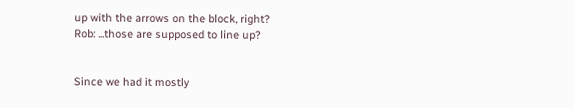up with the arrows on the block, right?
Rob: ...those are supposed to line up?


Since we had it mostly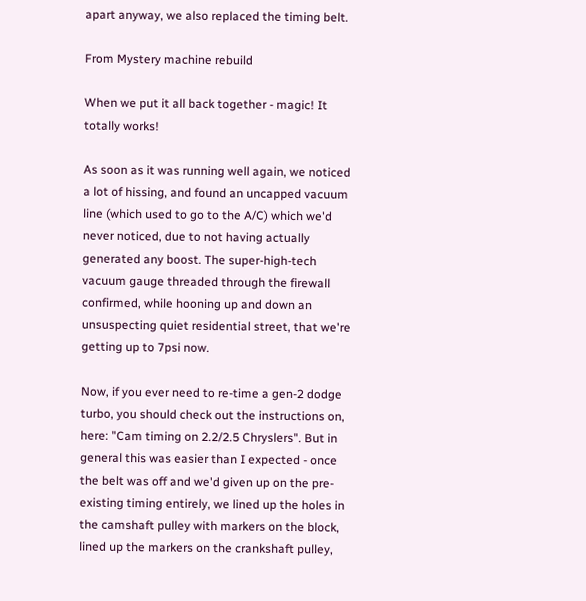apart anyway, we also replaced the timing belt.

From Mystery machine rebuild

When we put it all back together - magic! It totally works!

As soon as it was running well again, we noticed a lot of hissing, and found an uncapped vacuum line (which used to go to the A/C) which we'd never noticed, due to not having actually generated any boost. The super-high-tech vacuum gauge threaded through the firewall confirmed, while hooning up and down an unsuspecting quiet residential street, that we're getting up to 7psi now.

Now, if you ever need to re-time a gen-2 dodge turbo, you should check out the instructions on, here: "Cam timing on 2.2/2.5 Chryslers". But in general this was easier than I expected - once the belt was off and we'd given up on the pre-existing timing entirely, we lined up the holes in the camshaft pulley with markers on the block, lined up the markers on the crankshaft pulley,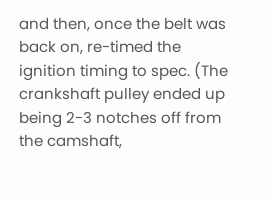and then, once the belt was back on, re-timed the ignition timing to spec. (The crankshaft pulley ended up being 2-3 notches off from the camshaft,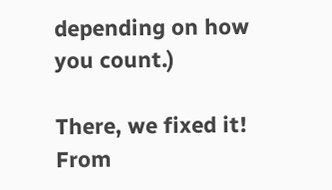depending on how you count.)

There, we fixed it!
From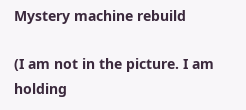Mystery machine rebuild

(I am not in the picture. I am holding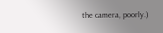the camera, poorly.)